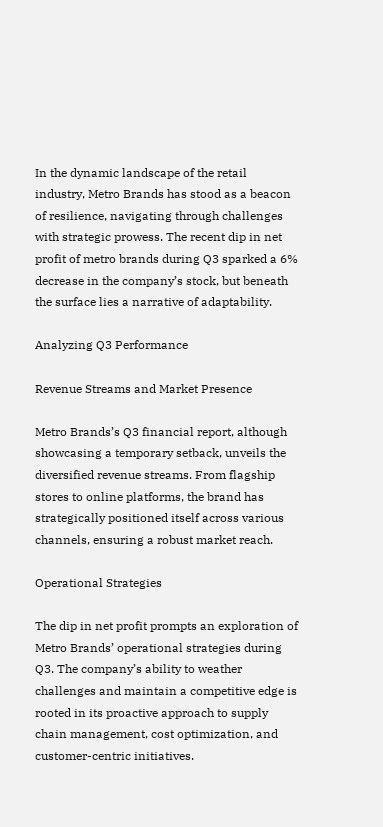In the dynamic landscape of the retail industry, Metro Brands has stood as a beacon of resilience, navigating through challenges with strategic prowess. The recent dip in net profit of metro brands during Q3 sparked a 6% decrease in the company’s stock, but beneath the surface lies a narrative of adaptability.

Analyzing Q3 Performance

Revenue Streams and Market Presence

Metro Brands’s Q3 financial report, although showcasing a temporary setback, unveils the diversified revenue streams. From flagship stores to online platforms, the brand has strategically positioned itself across various channels, ensuring a robust market reach.

Operational Strategies

The dip in net profit prompts an exploration of Metro Brands’ operational strategies during Q3. The company’s ability to weather challenges and maintain a competitive edge is rooted in its proactive approach to supply chain management, cost optimization, and customer-centric initiatives.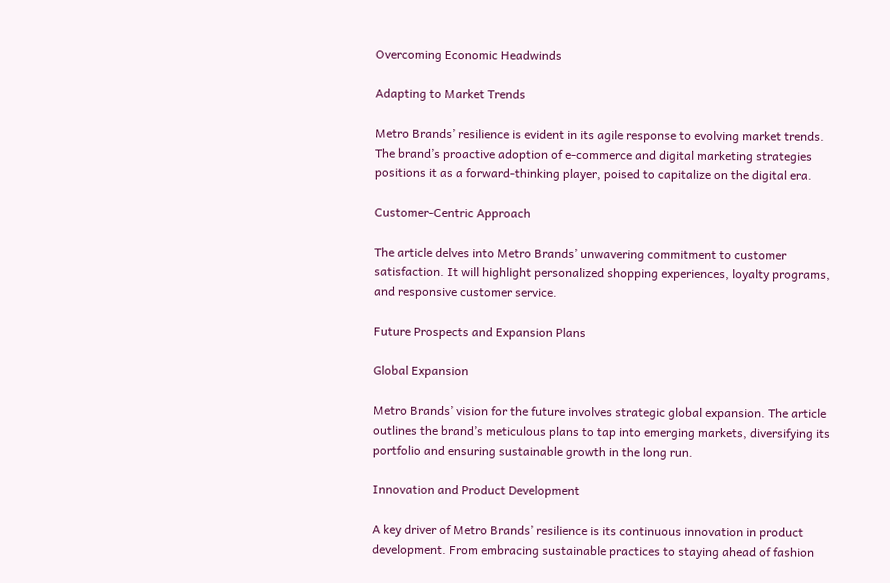Overcoming Economic Headwinds

Adapting to Market Trends

Metro Brands’ resilience is evident in its agile response to evolving market trends. The brand’s proactive adoption of e-commerce and digital marketing strategies positions it as a forward-thinking player, poised to capitalize on the digital era.

Customer-Centric Approach

The article delves into Metro Brands’ unwavering commitment to customer satisfaction. It will highlight personalized shopping experiences, loyalty programs, and responsive customer service.

Future Prospects and Expansion Plans

Global Expansion

Metro Brands’ vision for the future involves strategic global expansion. The article outlines the brand’s meticulous plans to tap into emerging markets, diversifying its portfolio and ensuring sustainable growth in the long run.

Innovation and Product Development

A key driver of Metro Brands’ resilience is its continuous innovation in product development. From embracing sustainable practices to staying ahead of fashion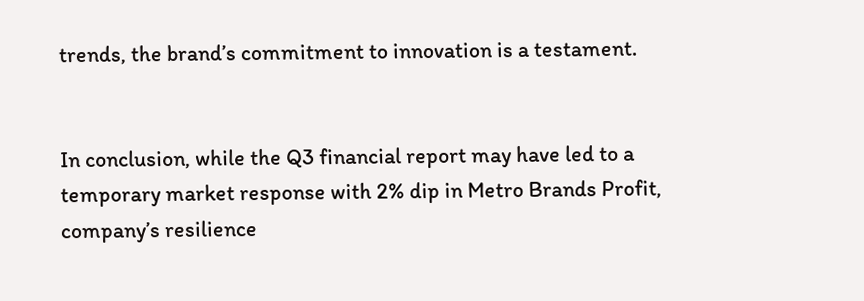trends, the brand’s commitment to innovation is a testament.


In conclusion, while the Q3 financial report may have led to a temporary market response with 2% dip in Metro Brands Profit, company’s resilience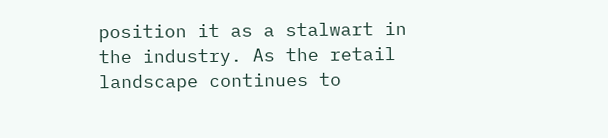position it as a stalwart in the industry. As the retail landscape continues to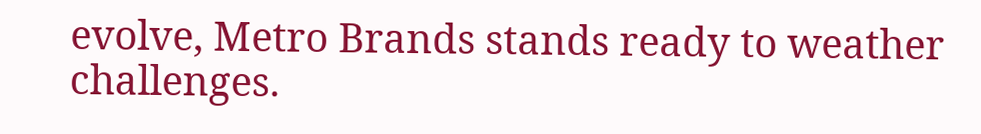evolve, Metro Brands stands ready to weather challenges.